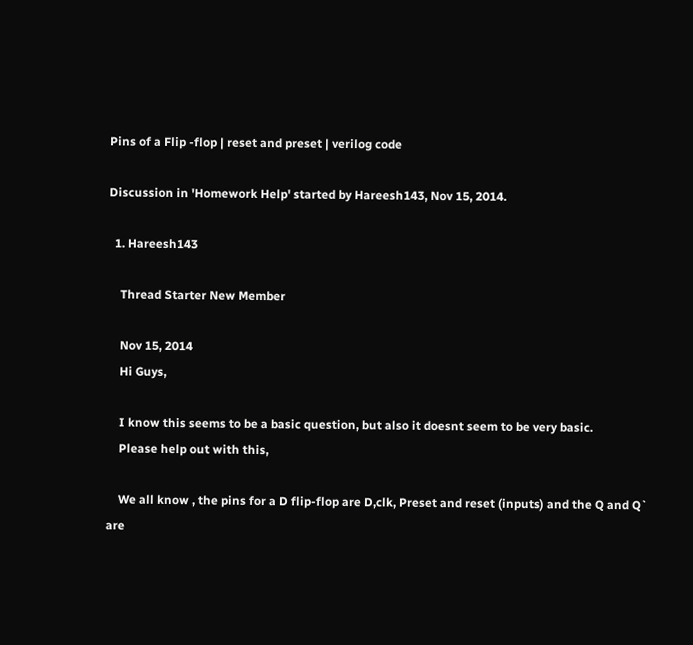Pins of a Flip -flop | reset and preset | verilog code

Discussion in 'Homework Help' started by Hareesh143, Nov 15, 2014.

  1. Hareesh143

    Thread Starter New Member

    Nov 15, 2014
    Hi Guys,

    I know this seems to be a basic question, but also it doesnt seem to be very basic.
    Please help out with this,

    We all know , the pins for a D flip-flop are D,clk, Preset and reset (inputs) and the Q and Q` are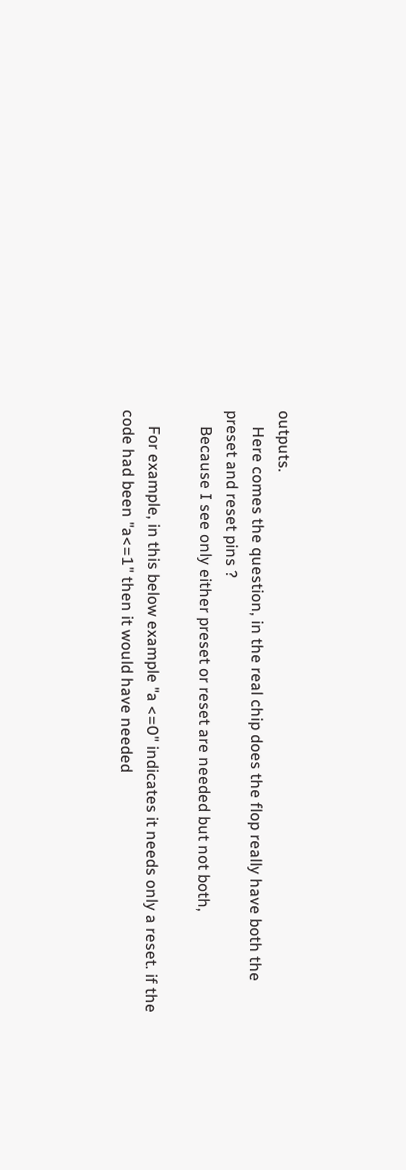outputs.
    Here comes the question, in the real chip does the flop really have both the preset and reset pins ?
    Because I see only either preset or reset are needed but not both,

    For example, in this below example "a <=0" indicates it needs only a reset. if the code had been "a<=1" then it would have needed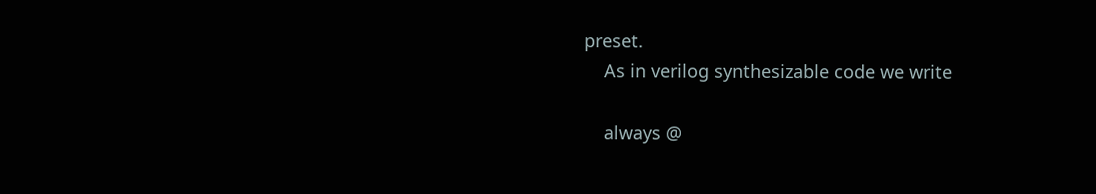preset.
    As in verilog synthesizable code we write

    always @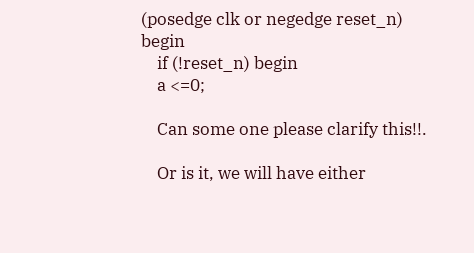(posedge clk or negedge reset_n) begin
    if (!reset_n) begin
    a <=0;

    Can some one please clarify this!!.

    Or is it, we will have either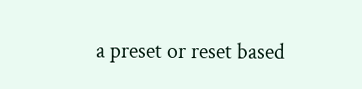a preset or reset based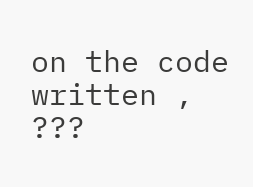on the code written , ???